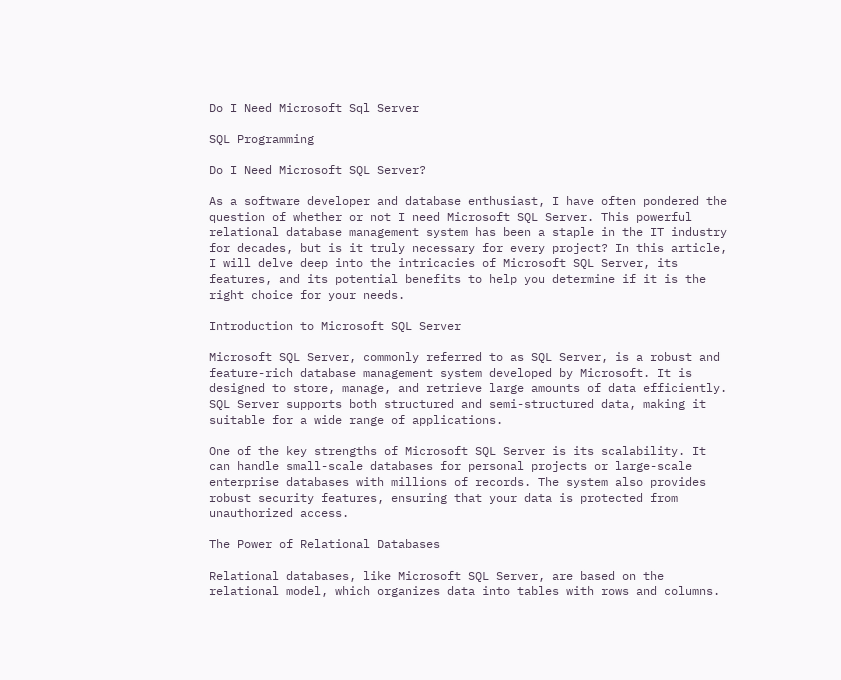Do I Need Microsoft Sql Server

SQL Programming

Do I Need Microsoft SQL Server?

As a software developer and database enthusiast, I have often pondered the question of whether or not I need Microsoft SQL Server. This powerful relational database management system has been a staple in the IT industry for decades, but is it truly necessary for every project? In this article, I will delve deep into the intricacies of Microsoft SQL Server, its features, and its potential benefits to help you determine if it is the right choice for your needs.

Introduction to Microsoft SQL Server

Microsoft SQL Server, commonly referred to as SQL Server, is a robust and feature-rich database management system developed by Microsoft. It is designed to store, manage, and retrieve large amounts of data efficiently. SQL Server supports both structured and semi-structured data, making it suitable for a wide range of applications.

One of the key strengths of Microsoft SQL Server is its scalability. It can handle small-scale databases for personal projects or large-scale enterprise databases with millions of records. The system also provides robust security features, ensuring that your data is protected from unauthorized access.

The Power of Relational Databases

Relational databases, like Microsoft SQL Server, are based on the relational model, which organizes data into tables with rows and columns.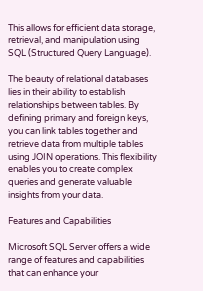This allows for efficient data storage, retrieval, and manipulation using SQL (Structured Query Language).

The beauty of relational databases lies in their ability to establish relationships between tables. By defining primary and foreign keys, you can link tables together and retrieve data from multiple tables using JOIN operations. This flexibility enables you to create complex queries and generate valuable insights from your data.

Features and Capabilities

Microsoft SQL Server offers a wide range of features and capabilities that can enhance your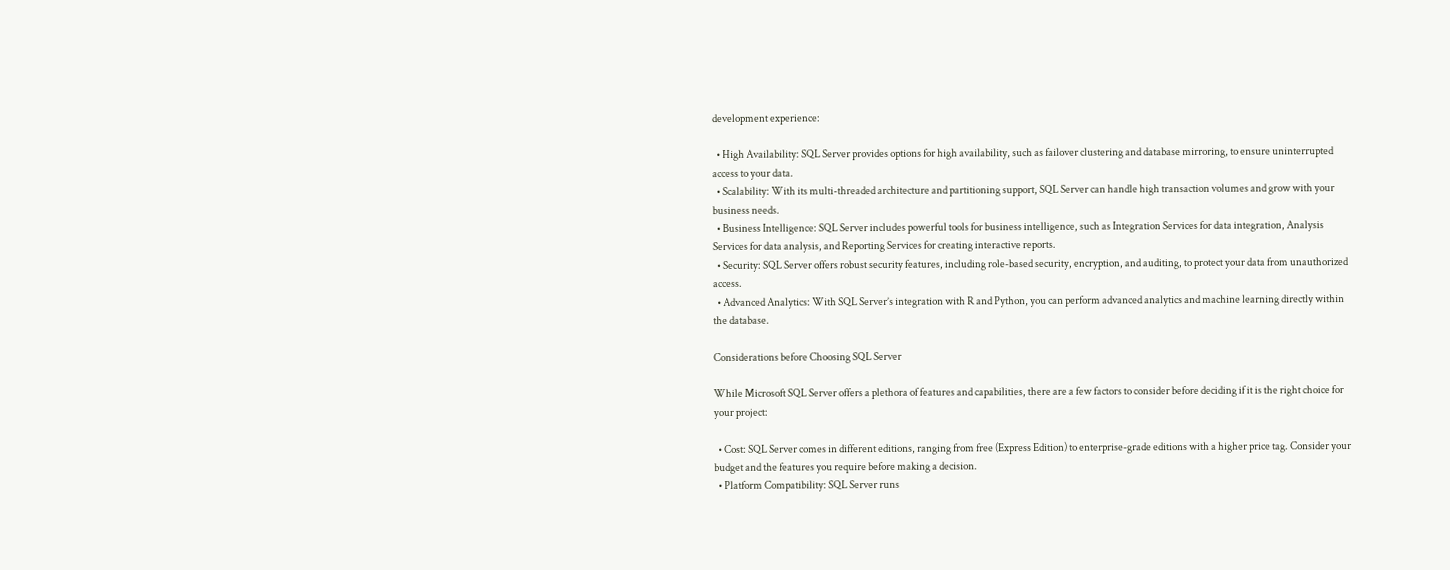development experience:

  • High Availability: SQL Server provides options for high availability, such as failover clustering and database mirroring, to ensure uninterrupted access to your data.
  • Scalability: With its multi-threaded architecture and partitioning support, SQL Server can handle high transaction volumes and grow with your business needs.
  • Business Intelligence: SQL Server includes powerful tools for business intelligence, such as Integration Services for data integration, Analysis Services for data analysis, and Reporting Services for creating interactive reports.
  • Security: SQL Server offers robust security features, including role-based security, encryption, and auditing, to protect your data from unauthorized access.
  • Advanced Analytics: With SQL Server’s integration with R and Python, you can perform advanced analytics and machine learning directly within the database.

Considerations before Choosing SQL Server

While Microsoft SQL Server offers a plethora of features and capabilities, there are a few factors to consider before deciding if it is the right choice for your project:

  • Cost: SQL Server comes in different editions, ranging from free (Express Edition) to enterprise-grade editions with a higher price tag. Consider your budget and the features you require before making a decision.
  • Platform Compatibility: SQL Server runs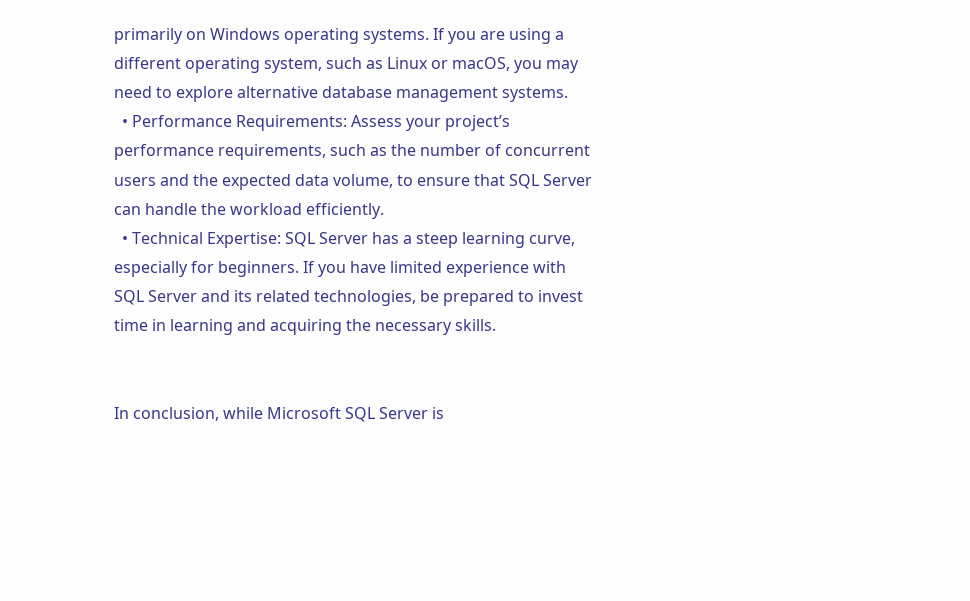primarily on Windows operating systems. If you are using a different operating system, such as Linux or macOS, you may need to explore alternative database management systems.
  • Performance Requirements: Assess your project’s performance requirements, such as the number of concurrent users and the expected data volume, to ensure that SQL Server can handle the workload efficiently.
  • Technical Expertise: SQL Server has a steep learning curve, especially for beginners. If you have limited experience with SQL Server and its related technologies, be prepared to invest time in learning and acquiring the necessary skills.


In conclusion, while Microsoft SQL Server is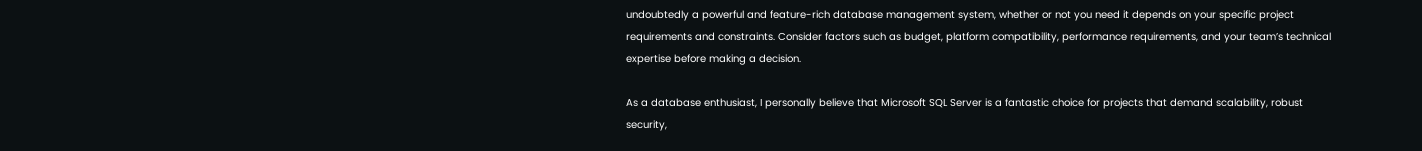undoubtedly a powerful and feature-rich database management system, whether or not you need it depends on your specific project requirements and constraints. Consider factors such as budget, platform compatibility, performance requirements, and your team’s technical expertise before making a decision.

As a database enthusiast, I personally believe that Microsoft SQL Server is a fantastic choice for projects that demand scalability, robust security,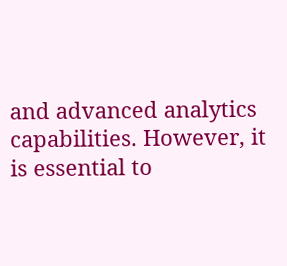and advanced analytics capabilities. However, it is essential to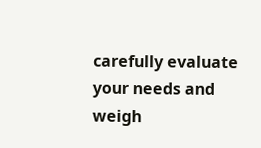carefully evaluate your needs and weigh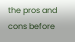the pros and cons before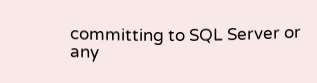committing to SQL Server or any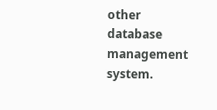other database management system.